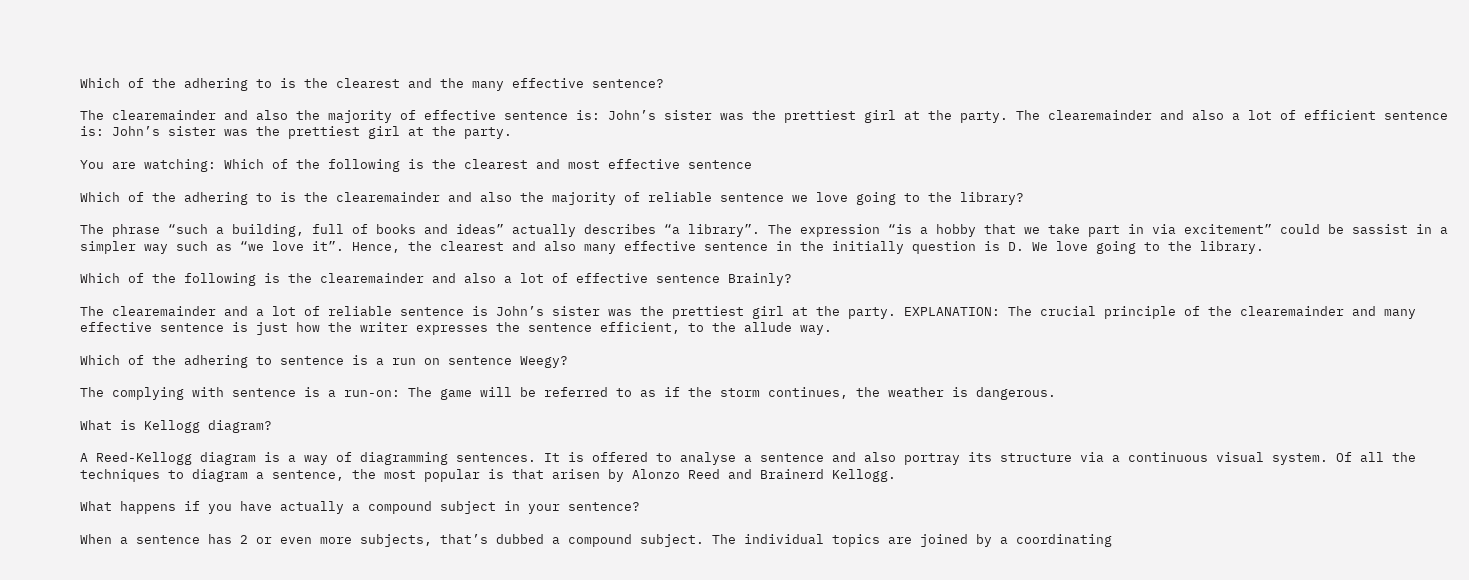Which of the adhering to is the clearest and the many effective sentence?

The clearemainder and also the majority of effective sentence is: John’s sister was the prettiest girl at the party. The clearemainder and also a lot of efficient sentence is: John’s sister was the prettiest girl at the party.

You are watching: Which of the following is the clearest and most effective sentence

Which of the adhering to is the clearemainder and also the majority of reliable sentence we love going to the library?

The phrase “such a building, full of books and ideas” actually describes “a library”. The expression “is a hobby that we take part in via excitement” could be sassist in a simpler way such as “we love it”. Hence, the clearest and also many effective sentence in the initially question is D. We love going to the library.

Which of the following is the clearemainder and also a lot of effective sentence Brainly?

The clearemainder and a lot of reliable sentence is John’s sister was the prettiest girl at the party. EXPLANATION: The crucial principle of the clearemainder and many effective sentence is just how the writer expresses the sentence efficient, to the allude way.

Which of the adhering to sentence is a run on sentence Weegy?

The complying with sentence is a run-on: The game will be referred to as if the storm continues, the weather is dangerous.

What is Kellogg diagram?

A Reed-Kellogg diagram is a way of diagramming sentences. It is offered to analyse a sentence and also portray its structure via a continuous visual system. Of all the techniques to diagram a sentence, the most popular is that arisen by Alonzo Reed and Brainerd Kellogg.

What happens if you have actually a compound subject in your sentence?

When a sentence has 2 or even more subjects, that’s dubbed a compound subject. The individual topics are joined by a coordinating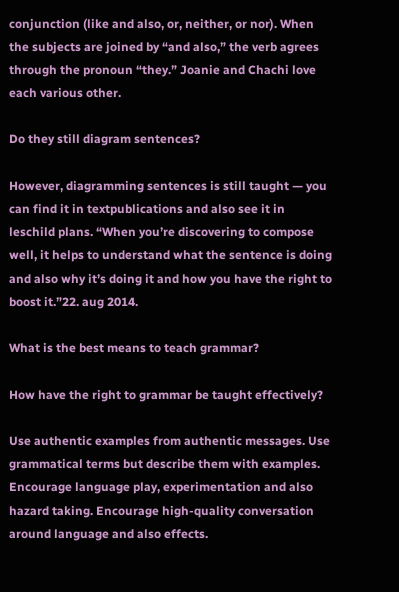conjunction (like and also, or, neither, or nor). When the subjects are joined by “and also,” the verb agrees through the pronoun “they.” Joanie and Chachi love each various other.

Do they still diagram sentences?

However, diagramming sentences is still taught — you can find it in textpublications and also see it in leschild plans. “When you’re discovering to compose well, it helps to understand what the sentence is doing and also why it’s doing it and how you have the right to boost it.”22. aug 2014.

What is the best means to teach grammar?

How have the right to grammar be taught effectively?

Use authentic examples from authentic messages. Use grammatical terms but describe them with examples. Encourage language play, experimentation and also hazard taking. Encourage high-quality conversation around language and also effects.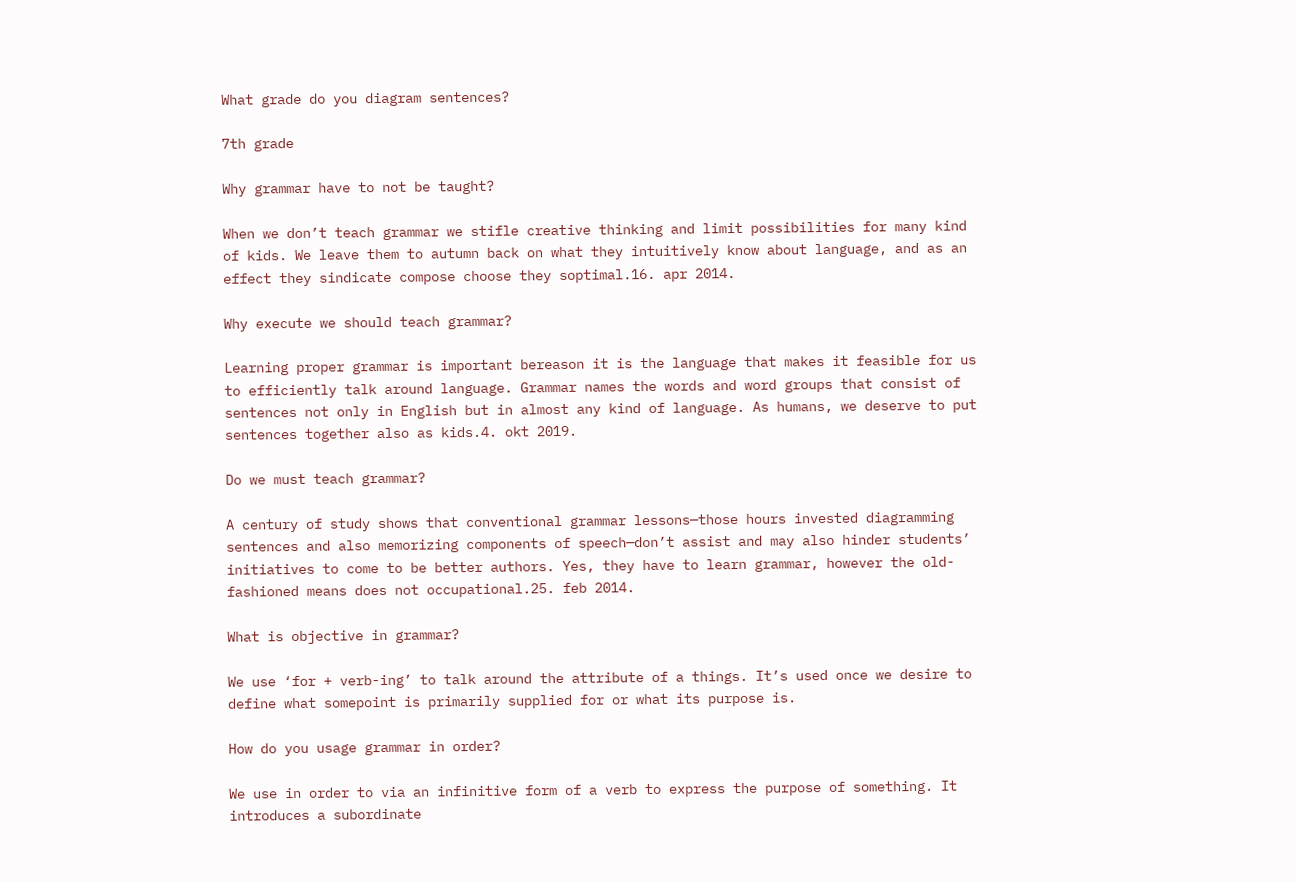What grade do you diagram sentences?

7th grade

Why grammar have to not be taught?

When we don’t teach grammar we stifle creative thinking and limit possibilities for many kind of kids. We leave them to autumn back on what they intuitively know about language, and as an effect they sindicate compose choose they soptimal.16. apr 2014.

Why execute we should teach grammar?

Learning proper grammar is important bereason it is the language that makes it feasible for us to efficiently talk around language. Grammar names the words and word groups that consist of sentences not only in English but in almost any kind of language. As humans, we deserve to put sentences together also as kids.4. okt 2019.

Do we must teach grammar?

A century of study shows that conventional grammar lessons—those hours invested diagramming sentences and also memorizing components of speech—don’t assist and may also hinder students’ initiatives to come to be better authors. Yes, they have to learn grammar, however the old-fashioned means does not occupational.25. feb 2014.

What is objective in grammar?

We use ‘for + verb-ing’ to talk around the attribute of a things. It’s used once we desire to define what somepoint is primarily supplied for or what its purpose is.

How do you usage grammar in order?

We use in order to via an infinitive form of a verb to express the purpose of something. It introduces a subordinate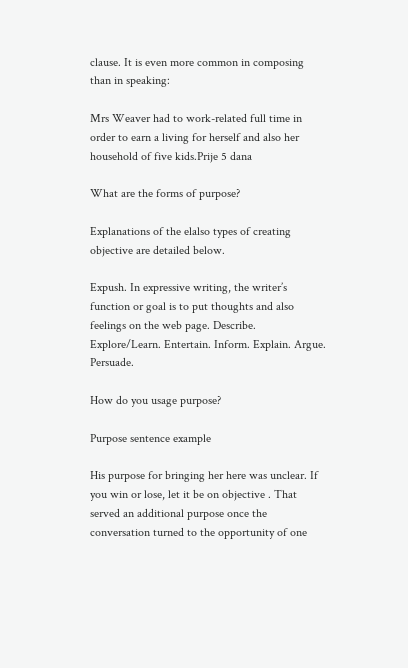clause. It is even more common in composing than in speaking:

Mrs Weaver had to work-related full time in order to earn a living for herself and also her household of five kids.Prije 5 dana

What are the forms of purpose?

Explanations of the elalso types of creating objective are detailed below.

Expush. In expressive writing, the writer’s function or goal is to put thoughts and also feelings on the web page. Describe. Explore/Learn. Entertain. Inform. Explain. Argue. Persuade.

How do you usage purpose?

Purpose sentence example

His purpose for bringing her here was unclear. If you win or lose, let it be on objective . That served an additional purpose once the conversation turned to the opportunity of one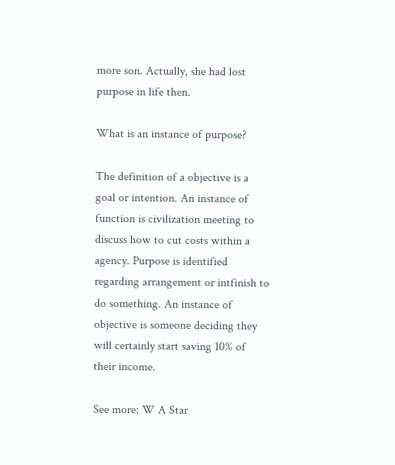more son. Actually, she had lost purpose in life then.

What is an instance of purpose?

The definition of a objective is a goal or intention. An instance of function is civilization meeting to discuss how to cut costs within a agency. Purpose is identified regarding arrangement or intfinish to do something. An instance of objective is someone deciding they will certainly start saving 10% of their income.

See more: W A Star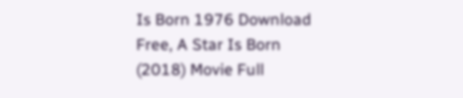Is Born 1976 Download Free, A Star Is Born (2018) Movie Full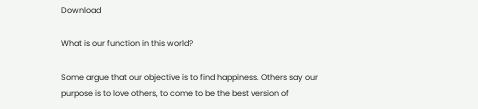Download

What is our function in this world?

Some argue that our objective is to find happiness. Others say our purpose is to love others, to come to be the best version of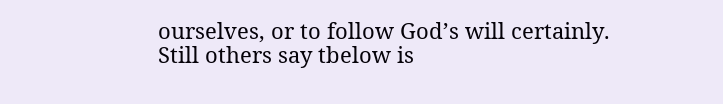ourselves, or to follow God’s will certainly. Still others say tbelow is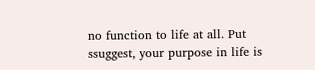no function to life at all. Put ssuggest, your purpose in life is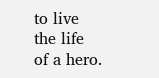to live the life of a hero.